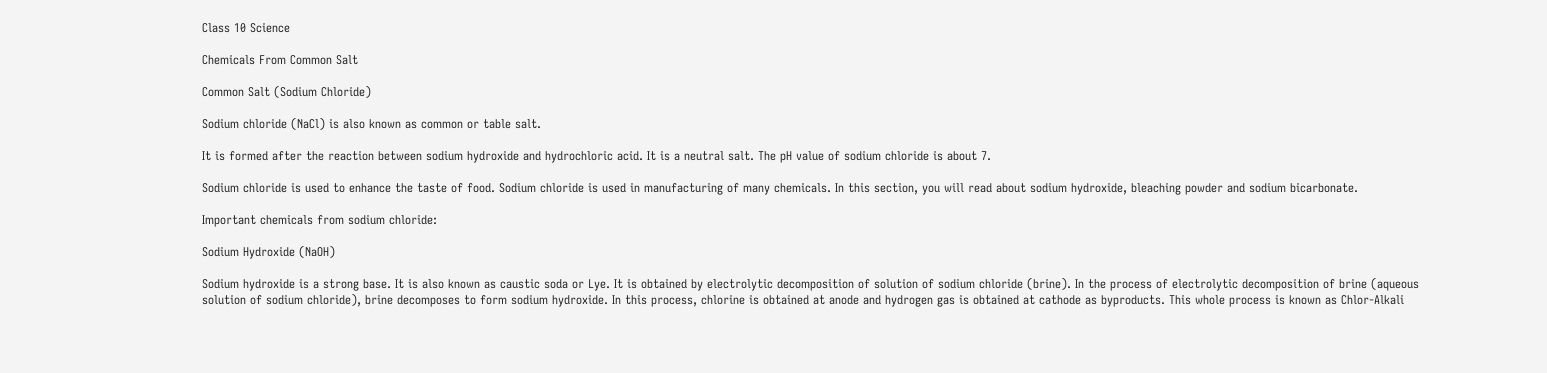Class 10 Science

Chemicals From Common Salt

Common Salt (Sodium Chloride)

Sodium chloride (NaCl) is also known as common or table salt.

It is formed after the reaction between sodium hydroxide and hydrochloric acid. It is a neutral salt. The pH value of sodium chloride is about 7.

Sodium chloride is used to enhance the taste of food. Sodium chloride is used in manufacturing of many chemicals. In this section, you will read about sodium hydroxide, bleaching powder and sodium bicarbonate.

Important chemicals from sodium chloride:

Sodium Hydroxide (NaOH)

Sodium hydroxide is a strong base. It is also known as caustic soda or Lye. It is obtained by electrolytic decomposition of solution of sodium chloride (brine). In the process of electrolytic decomposition of brine (aqueous solution of sodium chloride), brine decomposes to form sodium hydroxide. In this process, chlorine is obtained at anode and hydrogen gas is obtained at cathode as byproducts. This whole process is known as Chlor-Alkali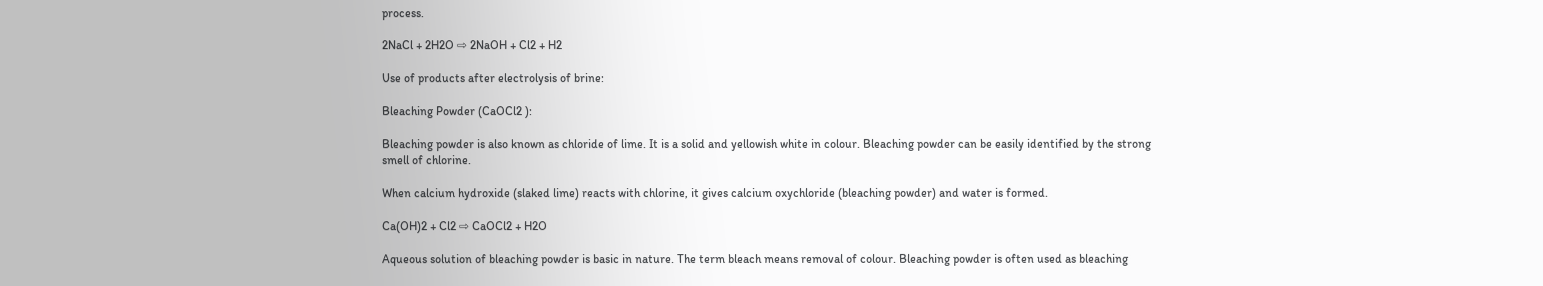process.

2NaCl + 2H2O ⇨ 2NaOH + Cl2 + H2

Use of products after electrolysis of brine:

Bleaching Powder (CaOCl2 ):

Bleaching powder is also known as chloride of lime. It is a solid and yellowish white in colour. Bleaching powder can be easily identified by the strong smell of chlorine.

When calcium hydroxide (slaked lime) reacts with chlorine, it gives calcium oxychloride (bleaching powder) and water is formed.

Ca(OH)2 + Cl2 ⇨ CaOCl2 + H2O

Aqueous solution of bleaching powder is basic in nature. The term bleach means removal of colour. Bleaching powder is often used as bleaching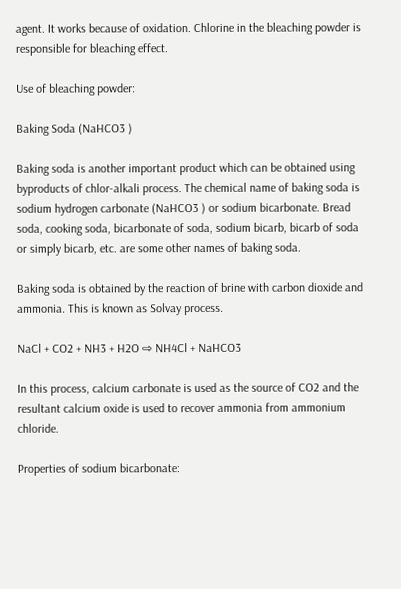agent. It works because of oxidation. Chlorine in the bleaching powder is responsible for bleaching effect.

Use of bleaching powder:

Baking Soda (NaHCO3 )

Baking soda is another important product which can be obtained using byproducts of chlor-alkali process. The chemical name of baking soda is sodium hydrogen carbonate (NaHCO3 ) or sodium bicarbonate. Bread soda, cooking soda, bicarbonate of soda, sodium bicarb, bicarb of soda or simply bicarb, etc. are some other names of baking soda.

Baking soda is obtained by the reaction of brine with carbon dioxide and ammonia. This is known as Solvay process.

NaCl + CO2 + NH3 + H2O ⇨ NH4Cl + NaHCO3

In this process, calcium carbonate is used as the source of CO2 and the resultant calcium oxide is used to recover ammonia from ammonium chloride.

Properties of sodium bicarbonate: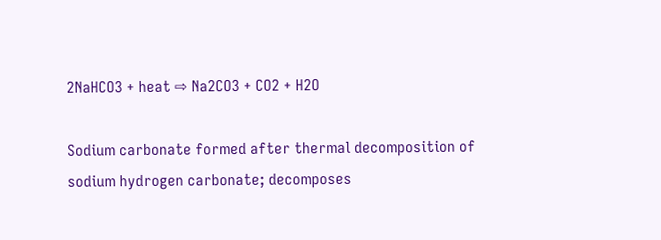2NaHCO3 + heat ⇨ Na2CO3 + CO2 + H2O

Sodium carbonate formed after thermal decomposition of sodium hydrogen carbonate; decomposes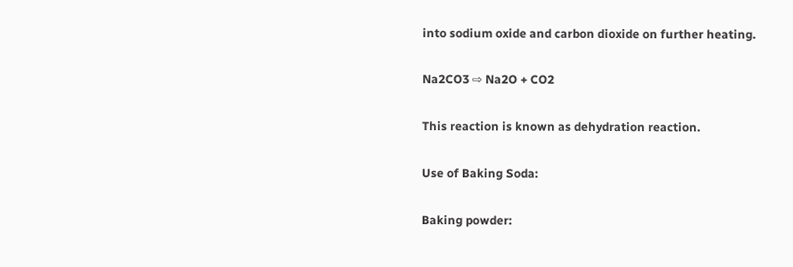into sodium oxide and carbon dioxide on further heating.

Na2CO3 ⇨ Na2O + CO2

This reaction is known as dehydration reaction.

Use of Baking Soda:

Baking powder: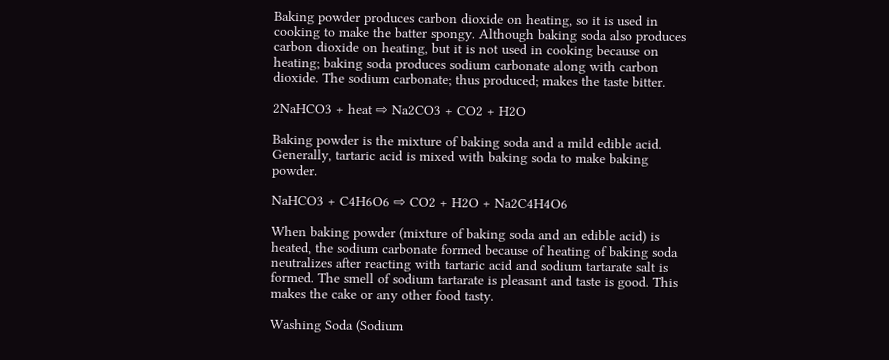Baking powder produces carbon dioxide on heating, so it is used in cooking to make the batter spongy. Although baking soda also produces carbon dioxide on heating, but it is not used in cooking because on heating; baking soda produces sodium carbonate along with carbon dioxide. The sodium carbonate; thus produced; makes the taste bitter.

2NaHCO3 + heat ⇨ Na2CO3 + CO2 + H2O

Baking powder is the mixture of baking soda and a mild edible acid. Generally, tartaric acid is mixed with baking soda to make baking powder.

NaHCO3 + C4H6O6 ⇨ CO2 + H2O + Na2C4H4O6

When baking powder (mixture of baking soda and an edible acid) is heated, the sodium carbonate formed because of heating of baking soda neutralizes after reacting with tartaric acid and sodium tartarate salt is formed. The smell of sodium tartarate is pleasant and taste is good. This makes the cake or any other food tasty.

Washing Soda (Sodium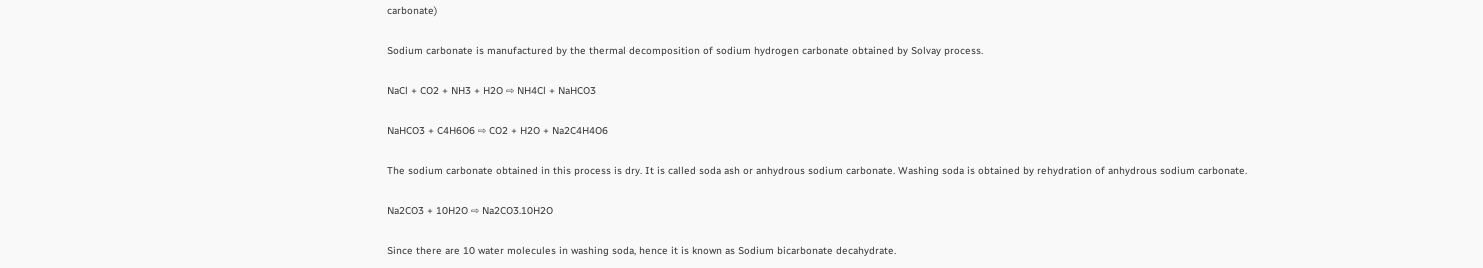carbonate)

Sodium carbonate is manufactured by the thermal decomposition of sodium hydrogen carbonate obtained by Solvay process.

NaCl + CO2 + NH3 + H2O ⇨ NH4Cl + NaHCO3

NaHCO3 + C4H6O6 ⇨ CO2 + H2O + Na2C4H4O6

The sodium carbonate obtained in this process is dry. It is called soda ash or anhydrous sodium carbonate. Washing soda is obtained by rehydration of anhydrous sodium carbonate.

Na2CO3 + 10H2O ⇨ Na2CO3.10H2O

Since there are 10 water molecules in washing soda, hence it is known as Sodium bicarbonate decahydrate.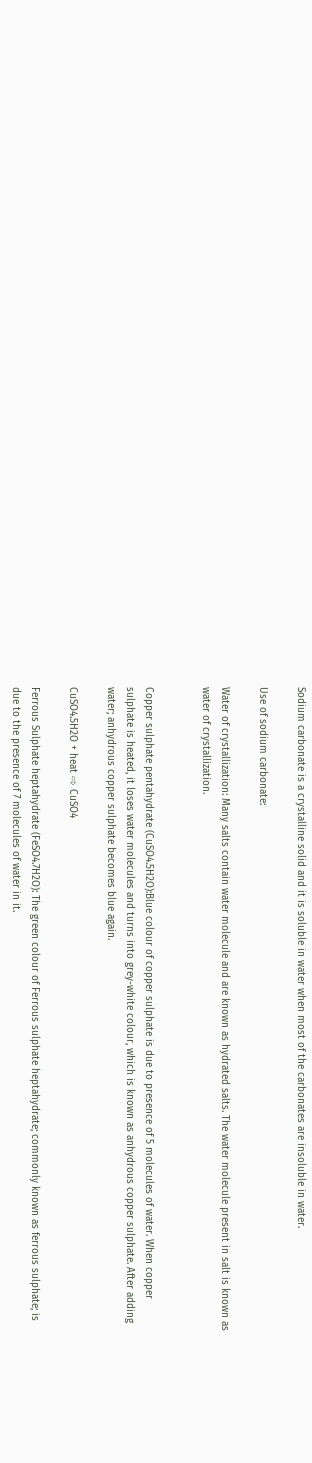Sodium carbonate is a crystalline solid and it is soluble in water when most of the carbonates are insoluble in water.

Use of sodium carbonate:

Water of crystallization: Many salts contain water molecule and are known as hydrated salts. The water molecule present in salt is known as water of crystallization.


Copper sulphate pentahydrate (CuSO4.5H2O):Blue colour of copper sulphate is due to presence of 5 molecules of water. When copper sulphate is heated, it loses water molecules and turns into grey-white colour, which is known as anhydrous copper sulphate. After adding water; anhydrous copper sulphate becomes blue again.

CuSO4.5H2O + heat ⇨ CuSO4

Ferrous Sulphate heptahydrate (FeSO4.7H2O): The green colour of Ferrous sulphate heptahydrate; commonly known as ferrous sulphate; is due to the presence of 7 molecules of water in it.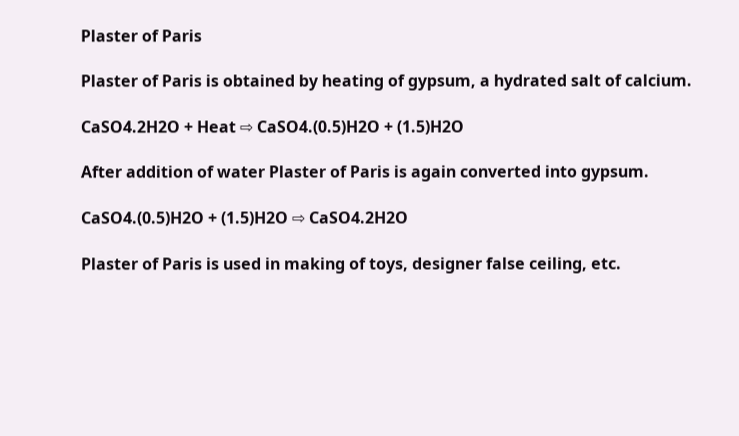Plaster of Paris

Plaster of Paris is obtained by heating of gypsum, a hydrated salt of calcium.

CaSO4.2H2O + Heat ⇨ CaSO4.(0.5)H2O + (1.5)H2O

After addition of water Plaster of Paris is again converted into gypsum.

CaSO4.(0.5)H2O + (1.5)H2O ⇨ CaSO4.2H2O

Plaster of Paris is used in making of toys, designer false ceiling, etc.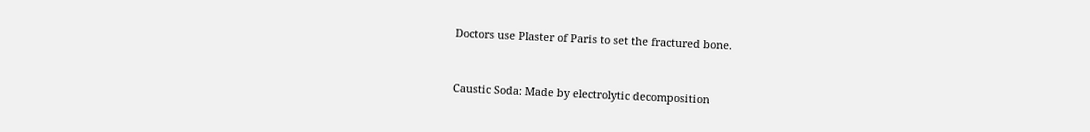Doctors use Plaster of Paris to set the fractured bone.


Caustic Soda: Made by electrolytic decomposition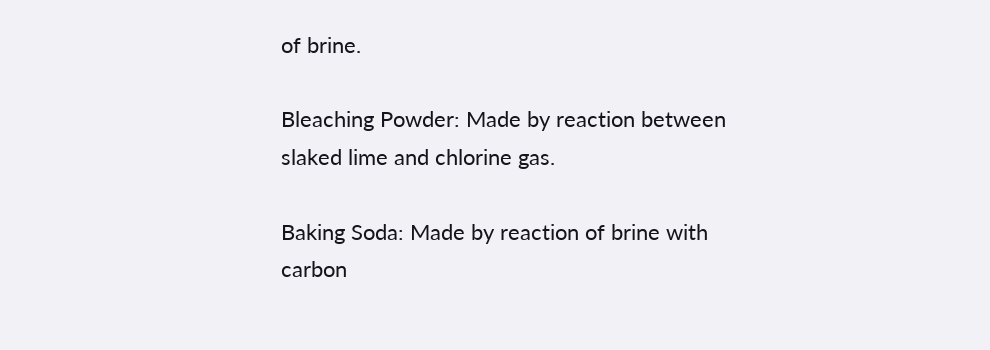of brine.

Bleaching Powder: Made by reaction between slaked lime and chlorine gas.

Baking Soda: Made by reaction of brine with carbon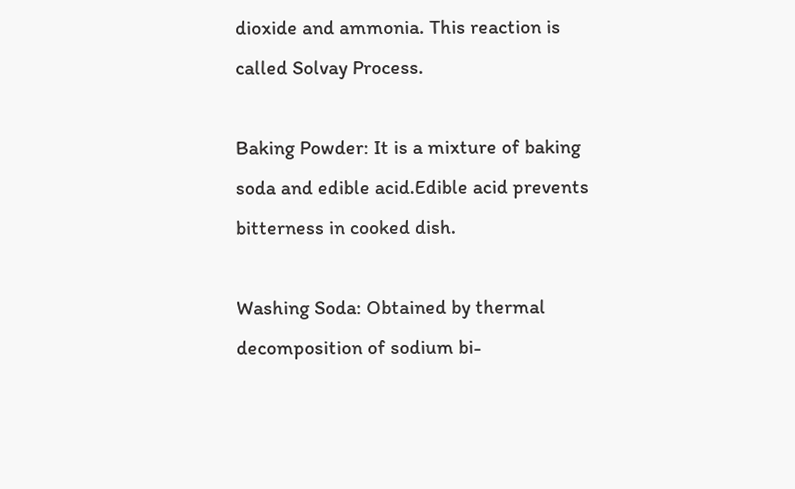dioxide and ammonia. This reaction is called Solvay Process.

Baking Powder: It is a mixture of baking soda and edible acid.Edible acid prevents bitterness in cooked dish.

Washing Soda: Obtained by thermal decomposition of sodium bi-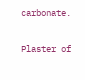carbonate.

Plaster of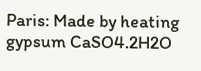Paris: Made by heating gypsum CaSO4.2H2O